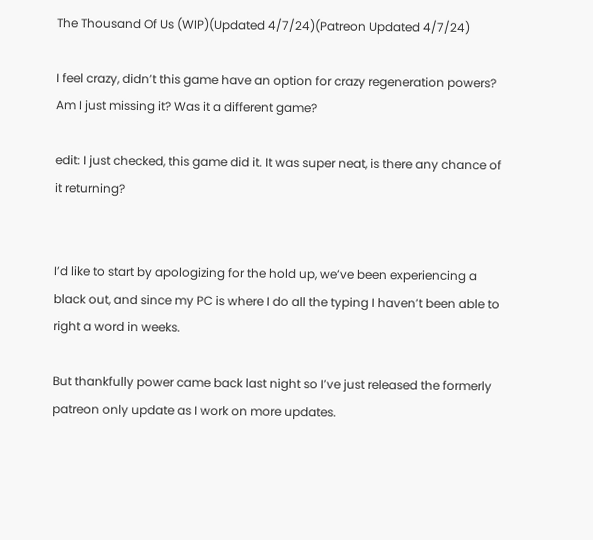The Thousand Of Us (WIP)(Updated 4/7/24)(Patreon Updated 4/7/24)

I feel crazy, didn’t this game have an option for crazy regeneration powers? Am I just missing it? Was it a different game?

edit: I just checked, this game did it. It was super neat, is there any chance of it returning?


I’d like to start by apologizing for the hold up, we’ve been experiencing a black out, and since my PC is where I do all the typing I haven’t been able to right a word in weeks.

But thankfully power came back last night so I’ve just released the formerly patreon only update as I work on more updates.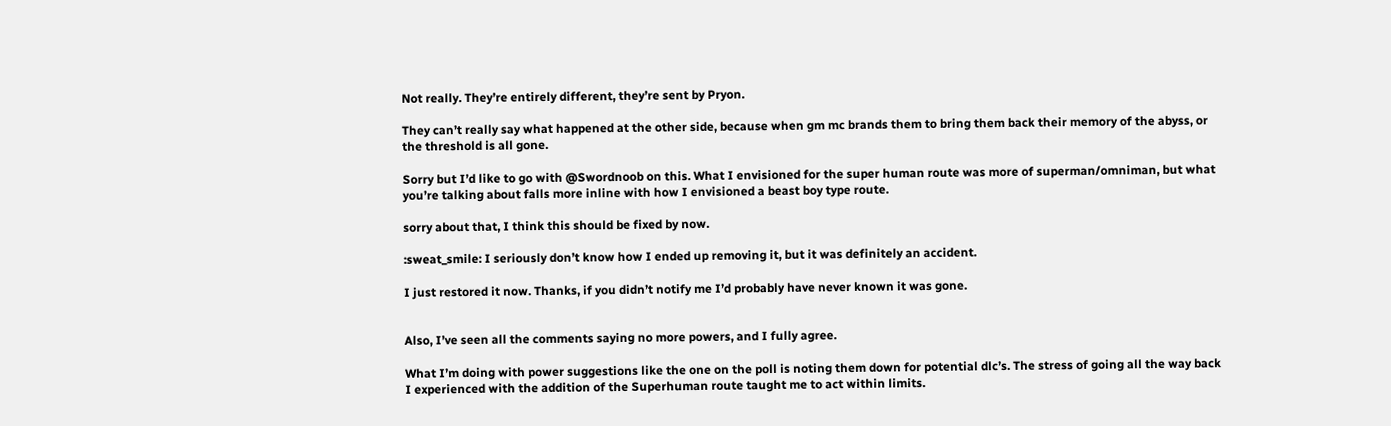Not really. They’re entirely different, they’re sent by Pryon.

They can’t really say what happened at the other side, because when gm mc brands them to bring them back their memory of the abyss, or the threshold is all gone.

Sorry but I’d like to go with @Swordnoob on this. What I envisioned for the super human route was more of superman/omniman, but what you’re talking about falls more inline with how I envisioned a beast boy type route.

sorry about that, I think this should be fixed by now.

:sweat_smile: I seriously don’t know how I ended up removing it, but it was definitely an accident.

I just restored it now. Thanks, if you didn’t notify me I’d probably have never known it was gone.


Also, I’ve seen all the comments saying no more powers, and I fully agree.

What I’m doing with power suggestions like the one on the poll is noting them down for potential dlc’s. The stress of going all the way back I experienced with the addition of the Superhuman route taught me to act within limits.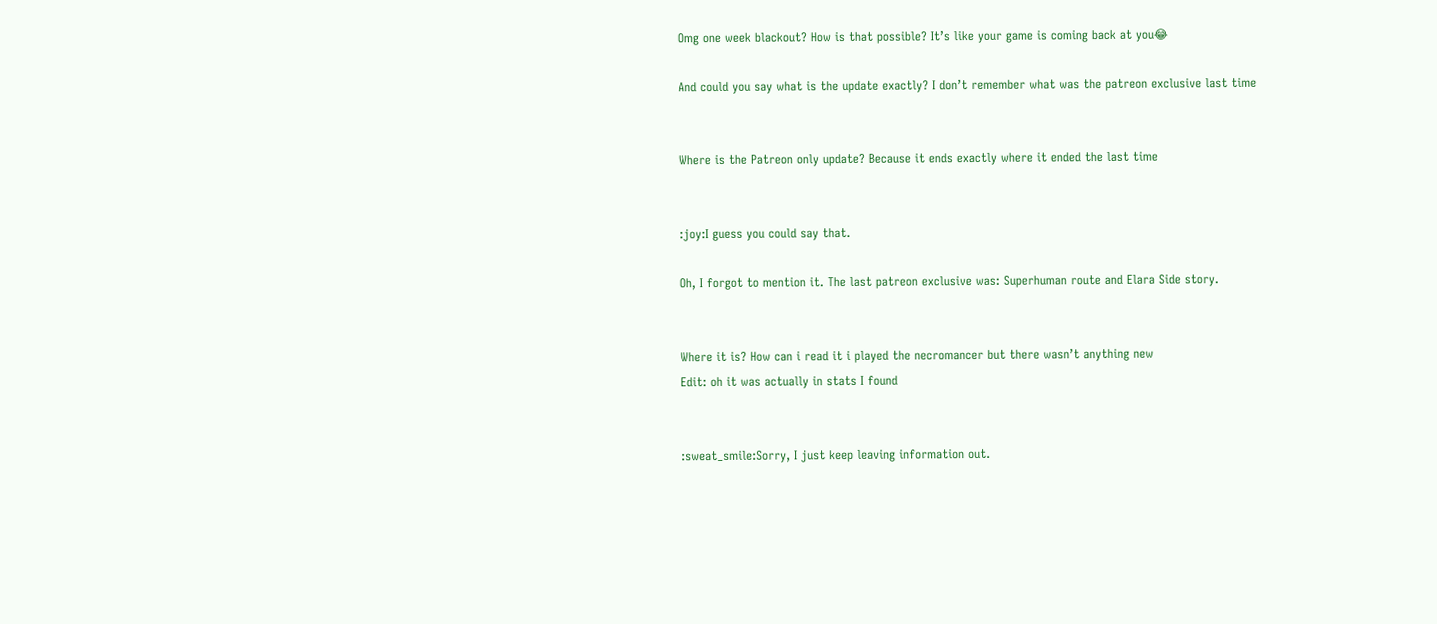Omg one week blackout? How is that possible? It’s like your game is coming back at you😂

And could you say what is the update exactly? I don’t remember what was the patreon exclusive last time


Where is the Patreon only update? Because it ends exactly where it ended the last time


:joy:I guess you could say that.

Oh, I forgot to mention it. The last patreon exclusive was: Superhuman route and Elara Side story.


Where it is? How can i read it i played the necromancer but there wasn’t anything new
Edit: oh it was actually in stats I found


:sweat_smile:Sorry, I just keep leaving information out.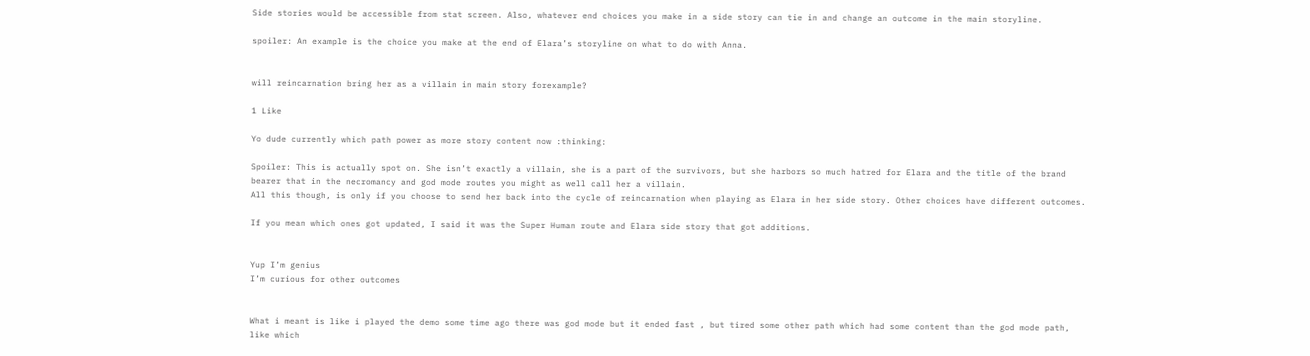Side stories would be accessible from stat screen. Also, whatever end choices you make in a side story can tie in and change an outcome in the main storyline.

spoiler: An example is the choice you make at the end of Elara’s storyline on what to do with Anna.


will reincarnation bring her as a villain in main story forexample?

1 Like

Yo dude currently which path power as more story content now :thinking:

Spoiler: This is actually spot on. She isn’t exactly a villain, she is a part of the survivors, but she harbors so much hatred for Elara and the title of the brand bearer that in the necromancy and god mode routes you might as well call her a villain.
All this though, is only if you choose to send her back into the cycle of reincarnation when playing as Elara in her side story. Other choices have different outcomes.

If you mean which ones got updated, I said it was the Super Human route and Elara side story that got additions.


Yup I’m genius
I’m curious for other outcomes


What i meant is like i played the demo some time ago there was god mode but it ended fast , but tired some other path which had some content than the god mode path, like which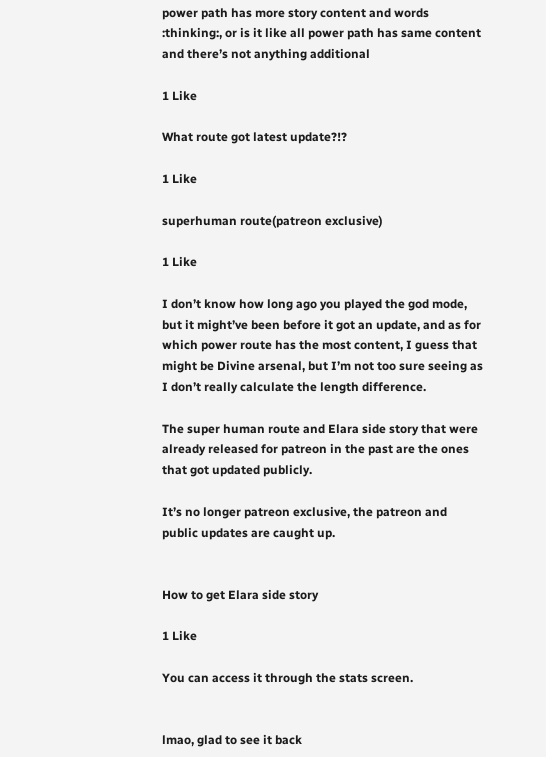power path has more story content and words :thinking:, or is it like all power path has same content and there’s not anything additional

1 Like

What route got latest update?!?

1 Like

superhuman route(patreon exclusive)

1 Like

I don’t know how long ago you played the god mode, but it might’ve been before it got an update, and as for which power route has the most content, I guess that might be Divine arsenal, but I’m not too sure seeing as I don’t really calculate the length difference.

The super human route and Elara side story that were already released for patreon in the past are the ones that got updated publicly.

It’s no longer patreon exclusive, the patreon and public updates are caught up.


How to get Elara side story

1 Like

You can access it through the stats screen.


lmao, glad to see it back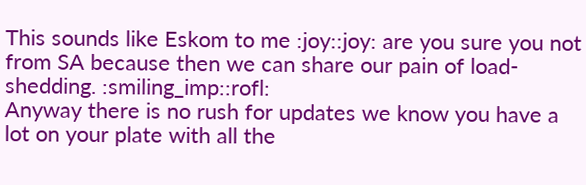This sounds like Eskom to me :joy::joy: are you sure you not from SA because then we can share our pain of load-shedding. :smiling_imp::rofl:
Anyway there is no rush for updates we know you have a lot on your plate with all the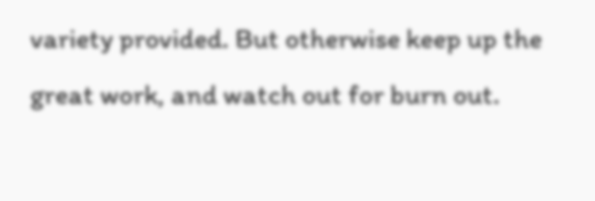variety provided. But otherwise keep up the great work, and watch out for burn out.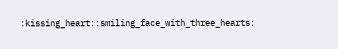:kissing_heart::smiling_face_with_three_hearts: